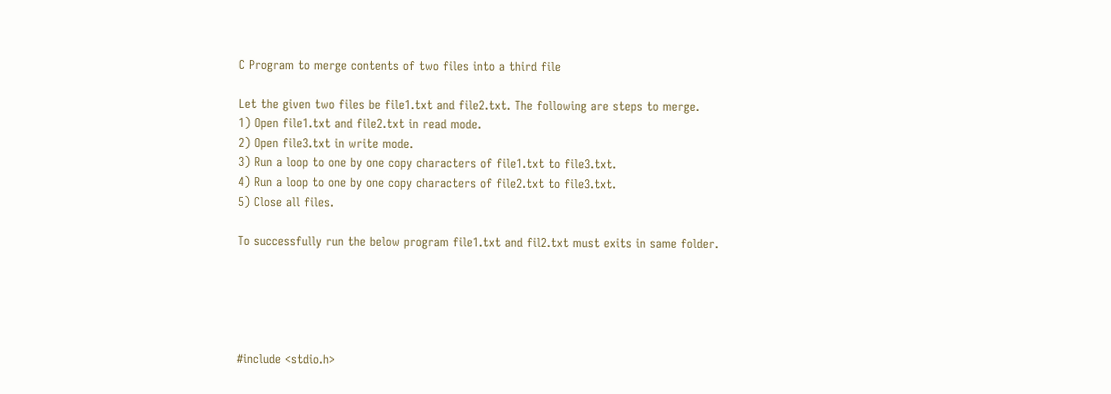C Program to merge contents of two files into a third file

Let the given two files be file1.txt and file2.txt. The following are steps to merge.
1) Open file1.txt and file2.txt in read mode.
2) Open file3.txt in write mode.
3) Run a loop to one by one copy characters of file1.txt to file3.txt.
4) Run a loop to one by one copy characters of file2.txt to file3.txt.
5) Close all files.

To successfully run the below program file1.txt and fil2.txt must exits in same folder.





#include <stdio.h>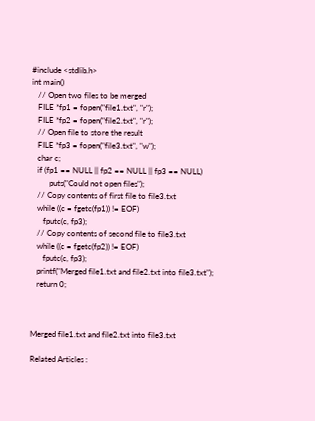#include <stdlib.h>
int main()
   // Open two files to be merged
   FILE *fp1 = fopen("file1.txt", "r");
   FILE *fp2 = fopen("file2.txt", "r");
   // Open file to store the result
   FILE *fp3 = fopen("file3.txt", "w");
   char c;
   if (fp1 == NULL || fp2 == NULL || fp3 == NULL)
         puts("Could not open files");
   // Copy contents of first file to file3.txt
   while ((c = fgetc(fp1)) != EOF)
      fputc(c, fp3);
   // Copy contents of second file to file3.txt
   while ((c = fgetc(fp2)) != EOF)
      fputc(c, fp3);
   printf("Merged file1.txt and file2.txt into file3.txt");
   return 0;



Merged file1.txt and file2.txt into file3.txt

Related Articles :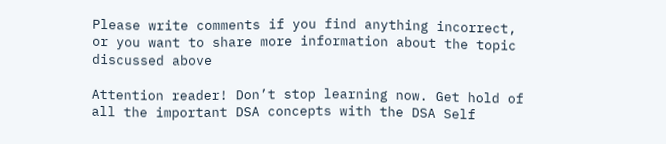Please write comments if you find anything incorrect, or you want to share more information about the topic discussed above

Attention reader! Don’t stop learning now. Get hold of all the important DSA concepts with the DSA Self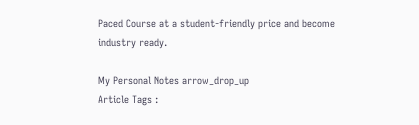Paced Course at a student-friendly price and become industry ready.

My Personal Notes arrow_drop_up
Article Tags :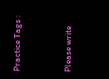Practice Tags :


Please write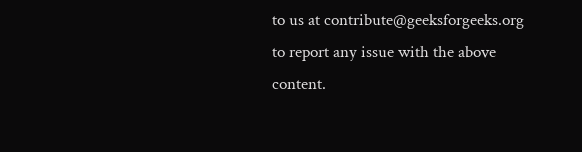to us at contribute@geeksforgeeks.org to report any issue with the above content.